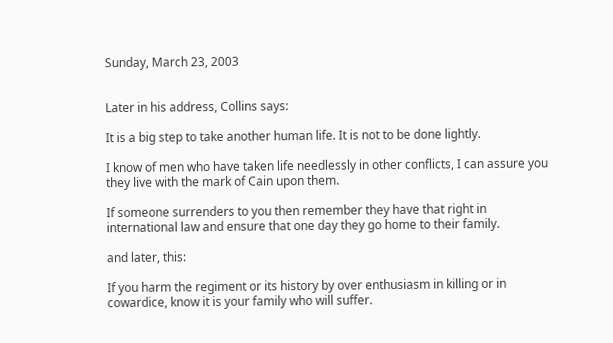Sunday, March 23, 2003


Later in his address, Collins says:

It is a big step to take another human life. It is not to be done lightly.

I know of men who have taken life needlessly in other conflicts, I can assure you they live with the mark of Cain upon them.

If someone surrenders to you then remember they have that right in international law and ensure that one day they go home to their family.

and later, this:

If you harm the regiment or its history by over enthusiasm in killing or in cowardice, know it is your family who will suffer.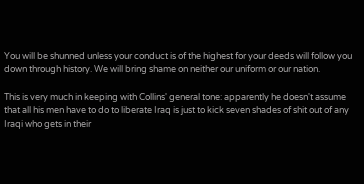You will be shunned unless your conduct is of the highest for your deeds will follow you down through history. We will bring shame on neither our uniform or our nation.

This is very much in keeping with Collins' general tone: apparently he doesn't assume that all his men have to do to liberate Iraq is just to kick seven shades of shit out of any Iraqi who gets in their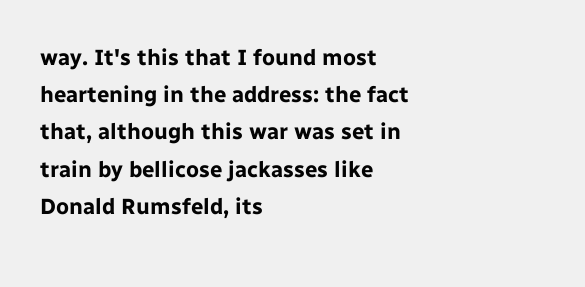way. It's this that I found most heartening in the address: the fact that, although this war was set in train by bellicose jackasses like Donald Rumsfeld, its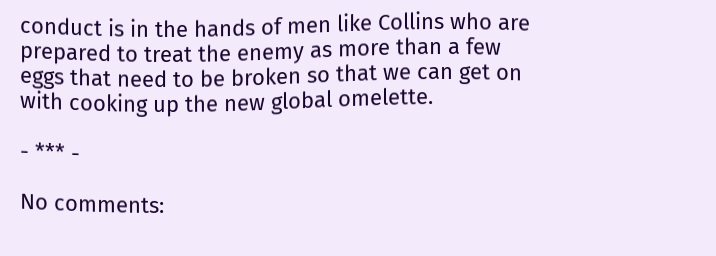conduct is in the hands of men like Collins who are prepared to treat the enemy as more than a few eggs that need to be broken so that we can get on with cooking up the new global omelette.

- *** -

No comments: